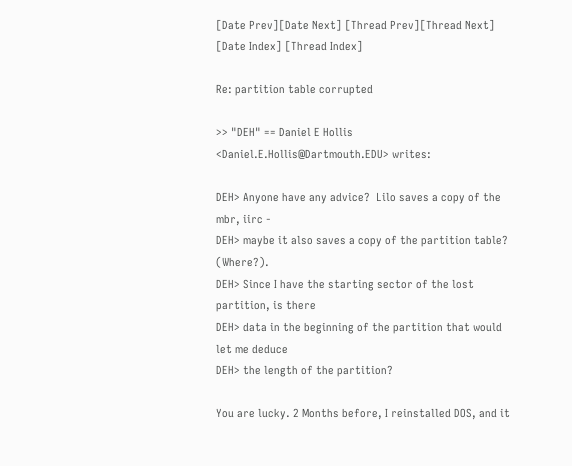[Date Prev][Date Next] [Thread Prev][Thread Next] [Date Index] [Thread Index]

Re: partition table corrupted

>> "DEH" == Daniel E Hollis <Daniel.E.Hollis@Dartmouth.EDU> writes:

DEH> Anyone have any advice?  Lilo saves a copy of the mbr, iirc -
DEH> maybe it also saves a copy of the partition table?  (Where?).
DEH> Since I have the starting sector of the lost partition, is there
DEH> data in the beginning of the partition that would let me deduce
DEH> the length of the partition?

You are lucky. 2 Months before, I reinstalled DOS, and it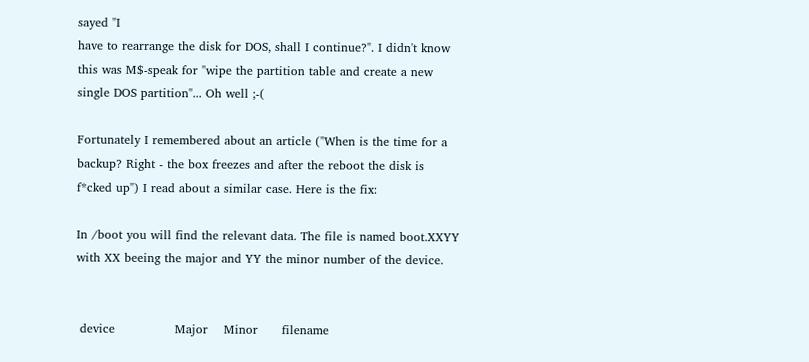sayed "I
have to rearrange the disk for DOS, shall I continue?". I didn't know
this was M$-speak for "wipe the partition table and create a new
single DOS partition"... Oh well ;-(

Fortunately I remembered about an article ("When is the time for a
backup? Right - the box freezes and after the reboot the disk is
f*cked up") I read about a similar case. Here is the fix:

In /boot you will find the relevant data. The file is named boot.XXYY
with XX beeing the major and YY the minor number of the device.


 device               Major    Minor      filename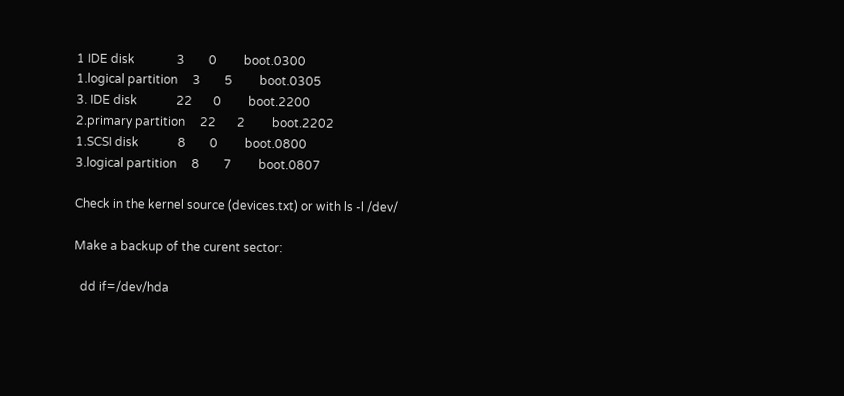1 IDE disk              3        0         boot.0300
1.logical partition     3        5         boot.0305
3. IDE disk             22       0         boot.2200
2.primary partition     22       2         boot.2202
1.SCSI disk             8        0         boot.0800
3.logical partition     8        7         boot.0807

Check in the kernel source (devices.txt) or with ls -l /dev/

Make a backup of the curent sector:

  dd if=/dev/hda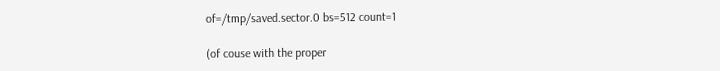of=/tmp/saved.sector.0 bs=512 count=1

(of couse with the proper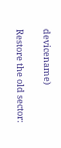devicename)

Restore the old sector: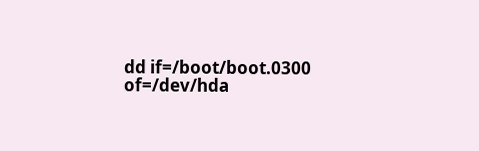dd if=/boot/boot.0300 of=/dev/hda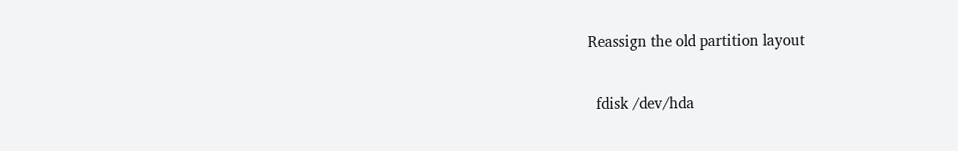Reassign the old partition layout

  fdisk /dev/hda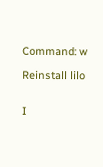Command: w

Reinstall lilo


I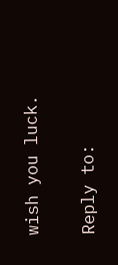wish you luck.


Reply to: